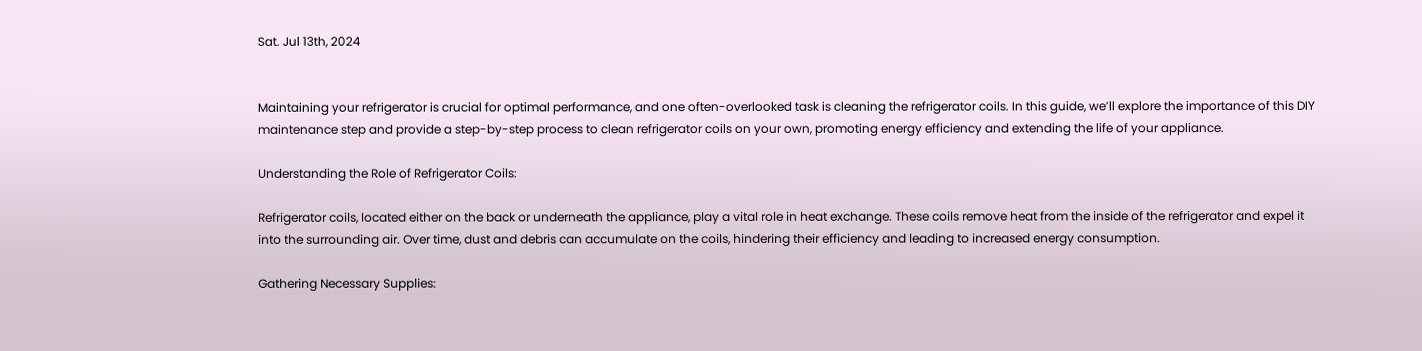Sat. Jul 13th, 2024


Maintaining your refrigerator is crucial for optimal performance, and one often-overlooked task is cleaning the refrigerator coils. In this guide, we’ll explore the importance of this DIY maintenance step and provide a step-by-step process to clean refrigerator coils on your own, promoting energy efficiency and extending the life of your appliance.

Understanding the Role of Refrigerator Coils:

Refrigerator coils, located either on the back or underneath the appliance, play a vital role in heat exchange. These coils remove heat from the inside of the refrigerator and expel it into the surrounding air. Over time, dust and debris can accumulate on the coils, hindering their efficiency and leading to increased energy consumption.

Gathering Necessary Supplies: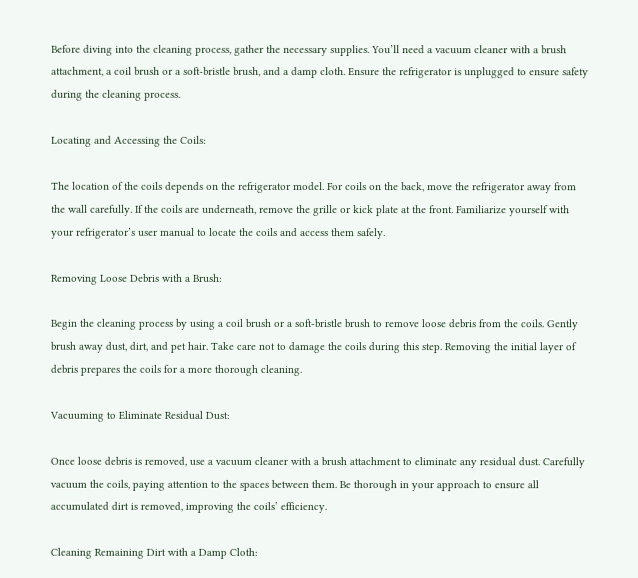Before diving into the cleaning process, gather the necessary supplies. You’ll need a vacuum cleaner with a brush attachment, a coil brush or a soft-bristle brush, and a damp cloth. Ensure the refrigerator is unplugged to ensure safety during the cleaning process.

Locating and Accessing the Coils:

The location of the coils depends on the refrigerator model. For coils on the back, move the refrigerator away from the wall carefully. If the coils are underneath, remove the grille or kick plate at the front. Familiarize yourself with your refrigerator’s user manual to locate the coils and access them safely.

Removing Loose Debris with a Brush:

Begin the cleaning process by using a coil brush or a soft-bristle brush to remove loose debris from the coils. Gently brush away dust, dirt, and pet hair. Take care not to damage the coils during this step. Removing the initial layer of debris prepares the coils for a more thorough cleaning.

Vacuuming to Eliminate Residual Dust:

Once loose debris is removed, use a vacuum cleaner with a brush attachment to eliminate any residual dust. Carefully vacuum the coils, paying attention to the spaces between them. Be thorough in your approach to ensure all accumulated dirt is removed, improving the coils’ efficiency.

Cleaning Remaining Dirt with a Damp Cloth: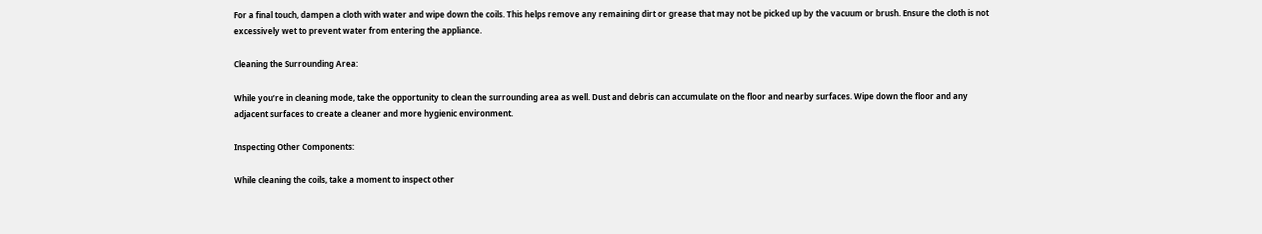For a final touch, dampen a cloth with water and wipe down the coils. This helps remove any remaining dirt or grease that may not be picked up by the vacuum or brush. Ensure the cloth is not excessively wet to prevent water from entering the appliance.

Cleaning the Surrounding Area:

While you’re in cleaning mode, take the opportunity to clean the surrounding area as well. Dust and debris can accumulate on the floor and nearby surfaces. Wipe down the floor and any adjacent surfaces to create a cleaner and more hygienic environment.

Inspecting Other Components:

While cleaning the coils, take a moment to inspect other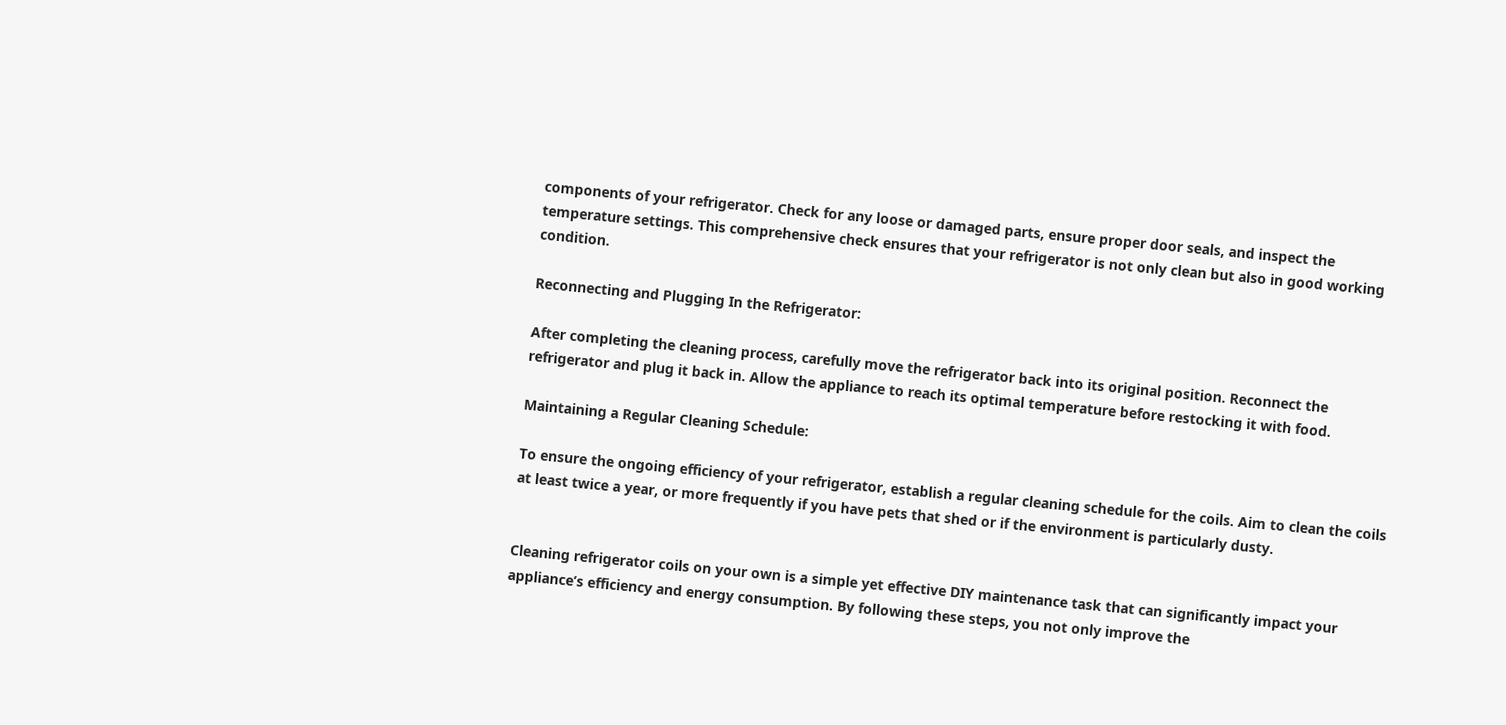components of your refrigerator. Check for any loose or damaged parts, ensure proper door seals, and inspect the temperature settings. This comprehensive check ensures that your refrigerator is not only clean but also in good working condition.

Reconnecting and Plugging In the Refrigerator:

After completing the cleaning process, carefully move the refrigerator back into its original position. Reconnect the refrigerator and plug it back in. Allow the appliance to reach its optimal temperature before restocking it with food.

Maintaining a Regular Cleaning Schedule:

To ensure the ongoing efficiency of your refrigerator, establish a regular cleaning schedule for the coils. Aim to clean the coils at least twice a year, or more frequently if you have pets that shed or if the environment is particularly dusty.


Cleaning refrigerator coils on your own is a simple yet effective DIY maintenance task that can significantly impact your appliance’s efficiency and energy consumption. By following these steps, you not only improve the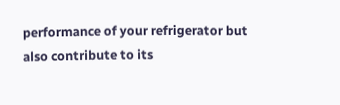performance of your refrigerator but also contribute to its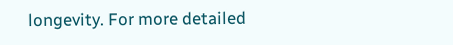longevity. For more detailed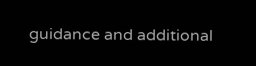guidance and additional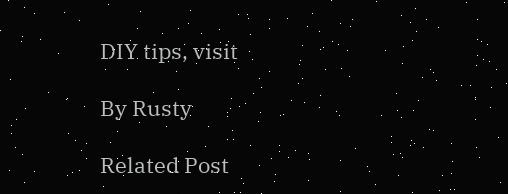DIY tips, visit

By Rusty

Related Post